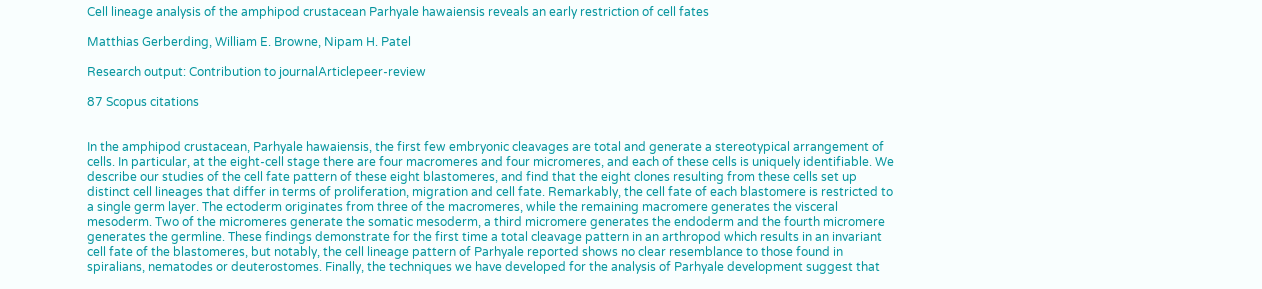Cell lineage analysis of the amphipod crustacean Parhyale hawaiensis reveals an early restriction of cell fates

Matthias Gerberding, William E. Browne, Nipam H. Patel

Research output: Contribution to journalArticlepeer-review

87 Scopus citations


In the amphipod crustacean, Parhyale hawaiensis, the first few embryonic cleavages are total and generate a stereotypical arrangement of cells. In particular, at the eight-cell stage there are four macromeres and four micromeres, and each of these cells is uniquely identifiable. We describe our studies of the cell fate pattern of these eight blastomeres, and find that the eight clones resulting from these cells set up distinct cell lineages that differ in terms of proliferation, migration and cell fate. Remarkably, the cell fate of each blastomere is restricted to a single germ layer. The ectoderm originates from three of the macromeres, while the remaining macromere generates the visceral mesoderm. Two of the micromeres generate the somatic mesoderm, a third micromere generates the endoderm and the fourth micromere generates the germline. These findings demonstrate for the first time a total cleavage pattern in an arthropod which results in an invariant cell fate of the blastomeres, but notably, the cell lineage pattern of Parhyale reported shows no clear resemblance to those found in spiralians, nematodes or deuterostomes. Finally, the techniques we have developed for the analysis of Parhyale development suggest that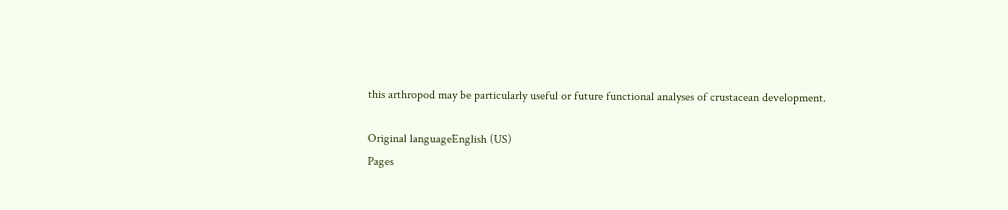this arthropod may be particularly useful or future functional analyses of crustacean development.

Original languageEnglish (US)
Pages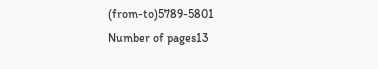(from-to)5789-5801
Number of pages13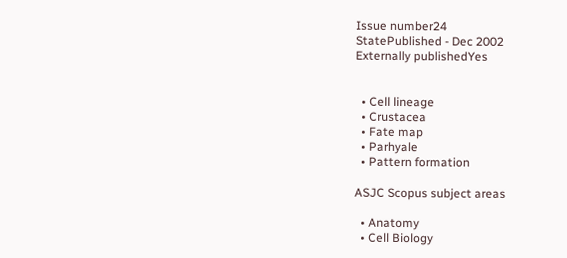Issue number24
StatePublished - Dec 2002
Externally publishedYes


  • Cell lineage
  • Crustacea
  • Fate map
  • Parhyale
  • Pattern formation

ASJC Scopus subject areas

  • Anatomy
  • Cell Biology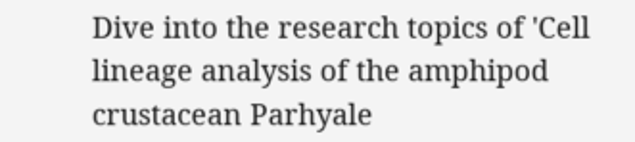Dive into the research topics of 'Cell lineage analysis of the amphipod crustacean Parhyale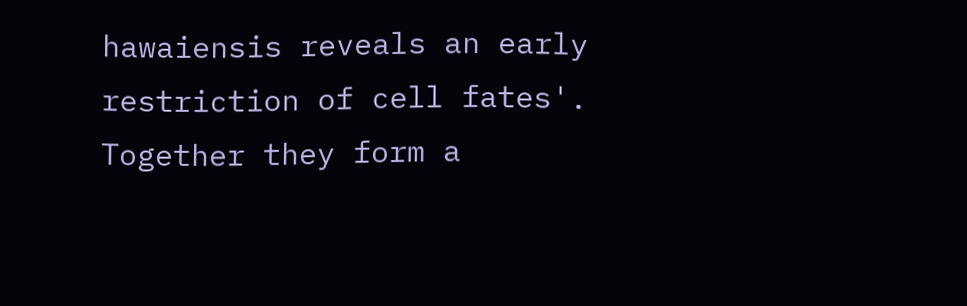hawaiensis reveals an early restriction of cell fates'. Together they form a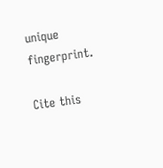unique fingerprint.

Cite this